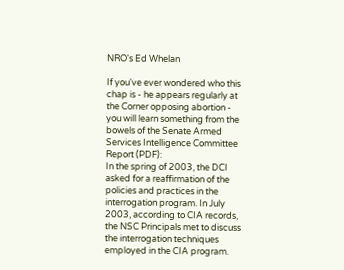NRO's Ed Whelan

If you've ever wondered who this chap is - he appears regularly at the Corner opposing abortion - you will learn something from the bowels of the Senate Armed Services Intelligence Committee Report (PDF):
In the spring of 2003, the DCI asked for a reaffirmation of the policies and practices in the interrogation program. In July 2003, according to CIA records, the NSC Principals met to discuss the interrogation techniques employed in the CIA program.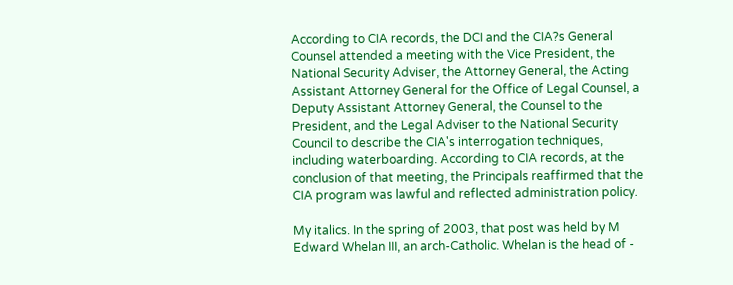According to CIA records, the DCI and the CIA?s General Counsel attended a meeting with the Vice President, the National Security Adviser, the Attorney General, the Acting Assistant Attorney General for the Office of Legal Counsel, a Deputy Assistant Attorney General, the Counsel to the President, and the Legal Adviser to the National Security Council to describe the CIA's interrogation techniques, including waterboarding. According to CIA records, at the conclusion of that meeting, the Principals reaffirmed that the CIA program was lawful and reflected administration policy.

My italics. In the spring of 2003, that post was held by M Edward Whelan III, an arch-Catholic. Whelan is the head of -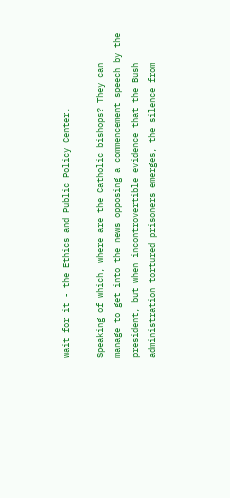wait for it - the Ethics and Public Policy Center.

Speaking of which, where are the Catholic bishops? They can manage to get into the news opposing a commencement speech by the president, but when incontrovertible evidence that the Bush administration tortured prisoners emerges, the silence from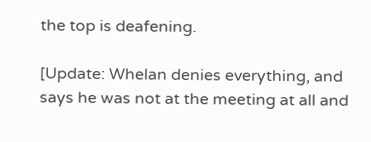the top is deafening.

[Update: Whelan denies everything, and says he was not at the meeting at all and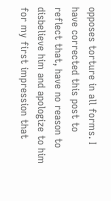opposes torture in all forms. I have corrected this post to reflect that, have no reason to disbelieve him and apologize to him for my first impression that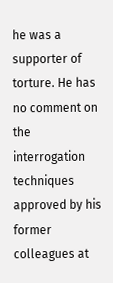he was a supporter of torture. He has no comment on the interrogation techniques approved by his former colleagues at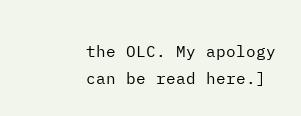the OLC. My apology can be read here.]